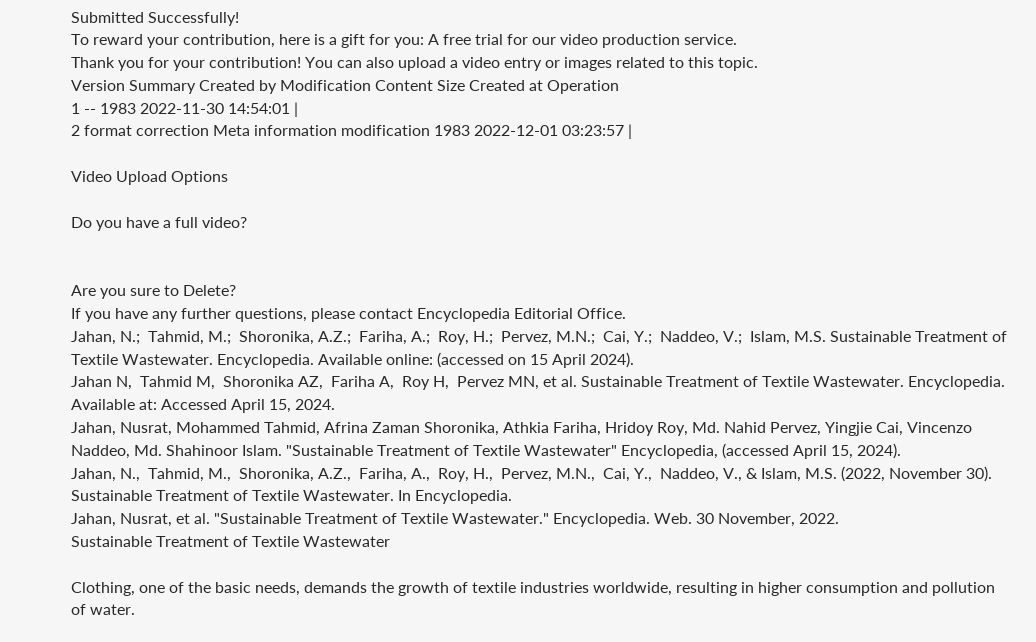Submitted Successfully!
To reward your contribution, here is a gift for you: A free trial for our video production service.
Thank you for your contribution! You can also upload a video entry or images related to this topic.
Version Summary Created by Modification Content Size Created at Operation
1 -- 1983 2022-11-30 14:54:01 |
2 format correction Meta information modification 1983 2022-12-01 03:23:57 |

Video Upload Options

Do you have a full video?


Are you sure to Delete?
If you have any further questions, please contact Encyclopedia Editorial Office.
Jahan, N.;  Tahmid, M.;  Shoronika, A.Z.;  Fariha, A.;  Roy, H.;  Pervez, M.N.;  Cai, Y.;  Naddeo, V.;  Islam, M.S. Sustainable Treatment of Textile Wastewater. Encyclopedia. Available online: (accessed on 15 April 2024).
Jahan N,  Tahmid M,  Shoronika AZ,  Fariha A,  Roy H,  Pervez MN, et al. Sustainable Treatment of Textile Wastewater. Encyclopedia. Available at: Accessed April 15, 2024.
Jahan, Nusrat, Mohammed Tahmid, Afrina Zaman Shoronika, Athkia Fariha, Hridoy Roy, Md. Nahid Pervez, Yingjie Cai, Vincenzo Naddeo, Md. Shahinoor Islam. "Sustainable Treatment of Textile Wastewater" Encyclopedia, (accessed April 15, 2024).
Jahan, N.,  Tahmid, M.,  Shoronika, A.Z.,  Fariha, A.,  Roy, H.,  Pervez, M.N.,  Cai, Y.,  Naddeo, V., & Islam, M.S. (2022, November 30). Sustainable Treatment of Textile Wastewater. In Encyclopedia.
Jahan, Nusrat, et al. "Sustainable Treatment of Textile Wastewater." Encyclopedia. Web. 30 November, 2022.
Sustainable Treatment of Textile Wastewater

Clothing, one of the basic needs, demands the growth of textile industries worldwide, resulting in higher consumption and pollution of water.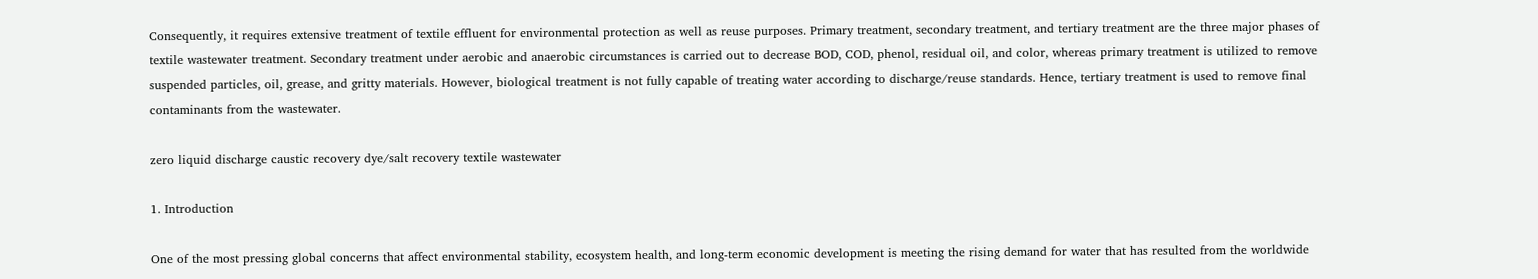Consequently, it requires extensive treatment of textile effluent for environmental protection as well as reuse purposes. Primary treatment, secondary treatment, and tertiary treatment are the three major phases of textile wastewater treatment. Secondary treatment under aerobic and anaerobic circumstances is carried out to decrease BOD, COD, phenol, residual oil, and color, whereas primary treatment is utilized to remove suspended particles, oil, grease, and gritty materials. However, biological treatment is not fully capable of treating water according to discharge/reuse standards. Hence, tertiary treatment is used to remove final contaminants from the wastewater.

zero liquid discharge caustic recovery dye/salt recovery textile wastewater

1. Introduction

One of the most pressing global concerns that affect environmental stability, ecosystem health, and long-term economic development is meeting the rising demand for water that has resulted from the worldwide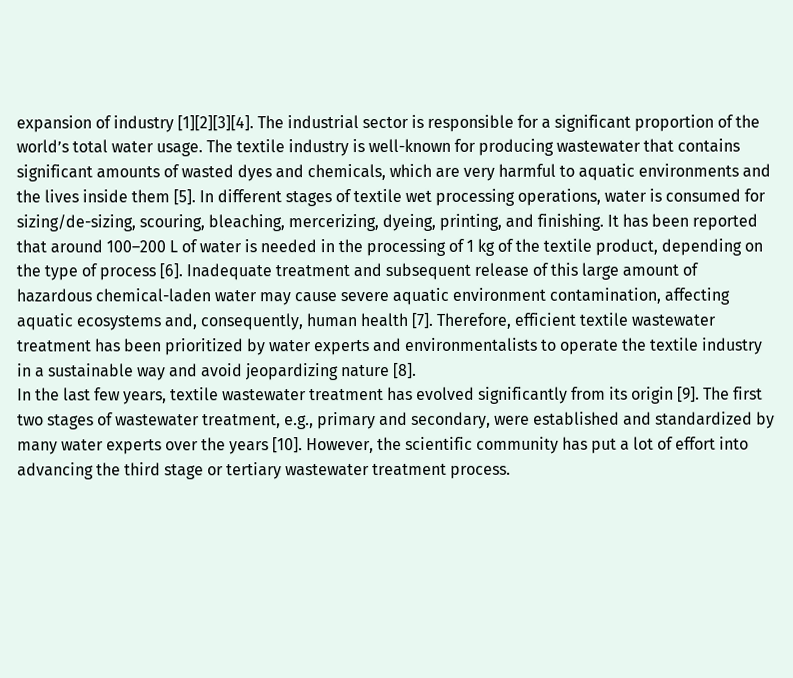expansion of industry [1][2][3][4]. The industrial sector is responsible for a significant proportion of the world’s total water usage. The textile industry is well-known for producing wastewater that contains significant amounts of wasted dyes and chemicals, which are very harmful to aquatic environments and the lives inside them [5]. In different stages of textile wet processing operations, water is consumed for sizing/de-sizing, scouring, bleaching, mercerizing, dyeing, printing, and finishing. It has been reported that around 100–200 L of water is needed in the processing of 1 kg of the textile product, depending on the type of process [6]. Inadequate treatment and subsequent release of this large amount of hazardous chemical-laden water may cause severe aquatic environment contamination, affecting aquatic ecosystems and, consequently, human health [7]. Therefore, efficient textile wastewater treatment has been prioritized by water experts and environmentalists to operate the textile industry in a sustainable way and avoid jeopardizing nature [8].
In the last few years, textile wastewater treatment has evolved significantly from its origin [9]. The first two stages of wastewater treatment, e.g., primary and secondary, were established and standardized by many water experts over the years [10]. However, the scientific community has put a lot of effort into advancing the third stage or tertiary wastewater treatment process.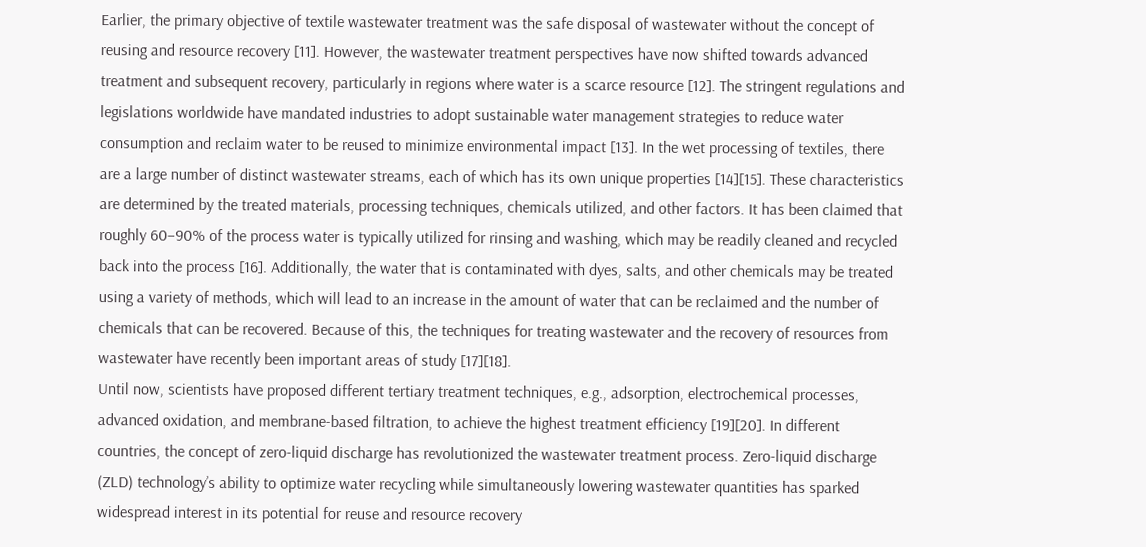Earlier, the primary objective of textile wastewater treatment was the safe disposal of wastewater without the concept of reusing and resource recovery [11]. However, the wastewater treatment perspectives have now shifted towards advanced treatment and subsequent recovery, particularly in regions where water is a scarce resource [12]. The stringent regulations and legislations worldwide have mandated industries to adopt sustainable water management strategies to reduce water consumption and reclaim water to be reused to minimize environmental impact [13]. In the wet processing of textiles, there are a large number of distinct wastewater streams, each of which has its own unique properties [14][15]. These characteristics are determined by the treated materials, processing techniques, chemicals utilized, and other factors. It has been claimed that roughly 60–90% of the process water is typically utilized for rinsing and washing, which may be readily cleaned and recycled back into the process [16]. Additionally, the water that is contaminated with dyes, salts, and other chemicals may be treated using a variety of methods, which will lead to an increase in the amount of water that can be reclaimed and the number of chemicals that can be recovered. Because of this, the techniques for treating wastewater and the recovery of resources from wastewater have recently been important areas of study [17][18].
Until now, scientists have proposed different tertiary treatment techniques, e.g., adsorption, electrochemical processes, advanced oxidation, and membrane-based filtration, to achieve the highest treatment efficiency [19][20]. In different countries, the concept of zero-liquid discharge has revolutionized the wastewater treatment process. Zero-liquid discharge (ZLD) technology’s ability to optimize water recycling while simultaneously lowering wastewater quantities has sparked widespread interest in its potential for reuse and resource recovery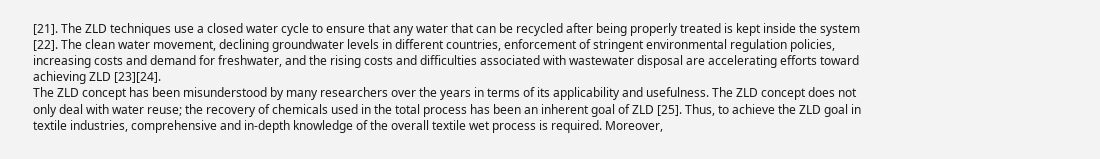[21]. The ZLD techniques use a closed water cycle to ensure that any water that can be recycled after being properly treated is kept inside the system [22]. The clean water movement, declining groundwater levels in different countries, enforcement of stringent environmental regulation policies, increasing costs and demand for freshwater, and the rising costs and difficulties associated with wastewater disposal are accelerating efforts toward achieving ZLD [23][24].
The ZLD concept has been misunderstood by many researchers over the years in terms of its applicability and usefulness. The ZLD concept does not only deal with water reuse; the recovery of chemicals used in the total process has been an inherent goal of ZLD [25]. Thus, to achieve the ZLD goal in textile industries, comprehensive and in-depth knowledge of the overall textile wet process is required. Moreover,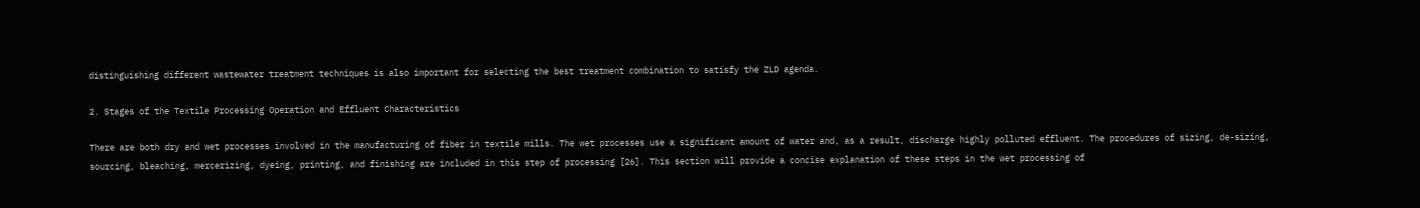distinguishing different wastewater treatment techniques is also important for selecting the best treatment combination to satisfy the ZLD agenda.

2. Stages of the Textile Processing Operation and Effluent Characteristics

There are both dry and wet processes involved in the manufacturing of fiber in textile mills. The wet processes use a significant amount of water and, as a result, discharge highly polluted effluent. The procedures of sizing, de-sizing, sourcing, bleaching, mercerizing, dyeing, printing, and finishing are included in this step of processing [26]. This section will provide a concise explanation of these steps in the wet processing of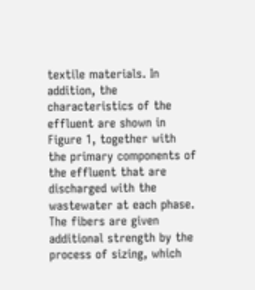textile materials. In addition, the characteristics of the effluent are shown in Figure 1, together with the primary components of the effluent that are discharged with the wastewater at each phase. The fibers are given additional strength by the process of sizing, which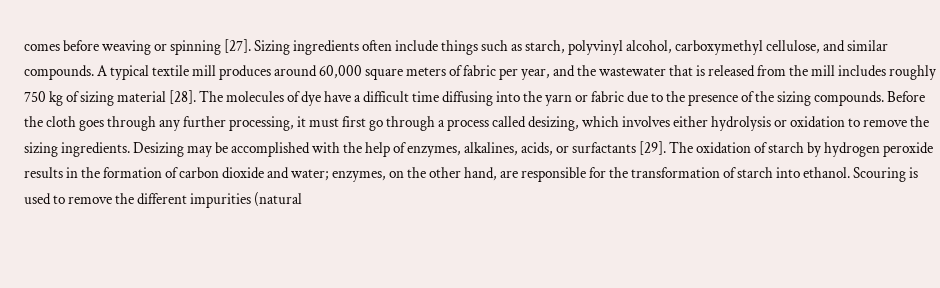comes before weaving or spinning [27]. Sizing ingredients often include things such as starch, polyvinyl alcohol, carboxymethyl cellulose, and similar compounds. A typical textile mill produces around 60,000 square meters of fabric per year, and the wastewater that is released from the mill includes roughly 750 kg of sizing material [28]. The molecules of dye have a difficult time diffusing into the yarn or fabric due to the presence of the sizing compounds. Before the cloth goes through any further processing, it must first go through a process called desizing, which involves either hydrolysis or oxidation to remove the sizing ingredients. Desizing may be accomplished with the help of enzymes, alkalines, acids, or surfactants [29]. The oxidation of starch by hydrogen peroxide results in the formation of carbon dioxide and water; enzymes, on the other hand, are responsible for the transformation of starch into ethanol. Scouring is used to remove the different impurities (natural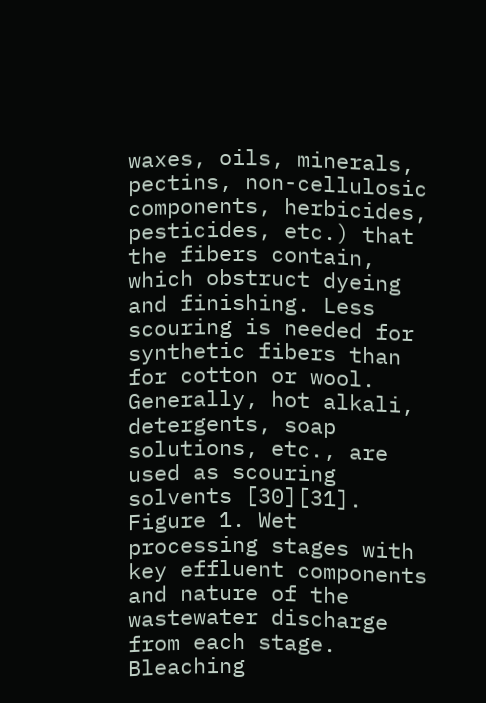waxes, oils, minerals, pectins, non-cellulosic components, herbicides, pesticides, etc.) that the fibers contain, which obstruct dyeing and finishing. Less scouring is needed for synthetic fibers than for cotton or wool. Generally, hot alkali, detergents, soap solutions, etc., are used as scouring solvents [30][31].
Figure 1. Wet processing stages with key effluent components and nature of the wastewater discharge from each stage.
Bleaching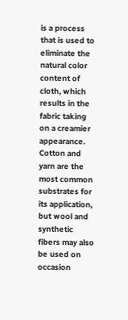is a process that is used to eliminate the natural color content of cloth, which results in the fabric taking on a creamier appearance. Cotton and yarn are the most common substrates for its application, but wool and synthetic fibers may also be used on occasion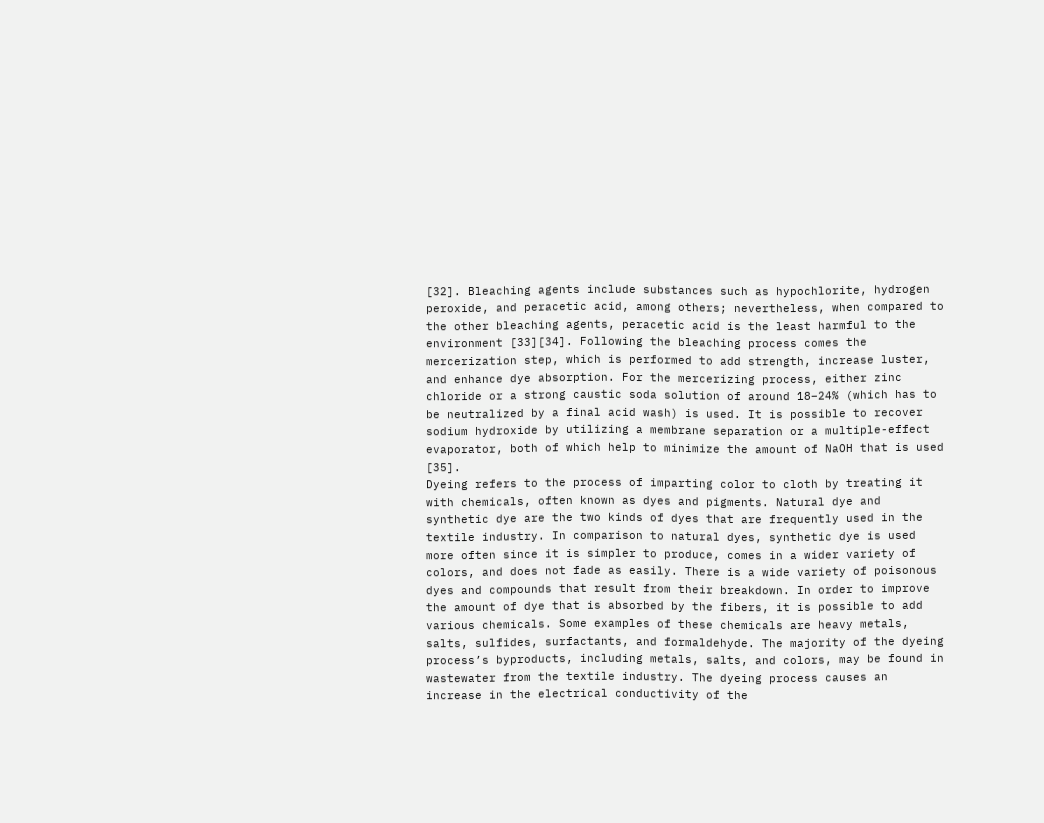[32]. Bleaching agents include substances such as hypochlorite, hydrogen peroxide, and peracetic acid, among others; nevertheless, when compared to the other bleaching agents, peracetic acid is the least harmful to the environment [33][34]. Following the bleaching process comes the mercerization step, which is performed to add strength, increase luster, and enhance dye absorption. For the mercerizing process, either zinc chloride or a strong caustic soda solution of around 18–24% (which has to be neutralized by a final acid wash) is used. It is possible to recover sodium hydroxide by utilizing a membrane separation or a multiple-effect evaporator, both of which help to minimize the amount of NaOH that is used [35].
Dyeing refers to the process of imparting color to cloth by treating it with chemicals, often known as dyes and pigments. Natural dye and synthetic dye are the two kinds of dyes that are frequently used in the textile industry. In comparison to natural dyes, synthetic dye is used more often since it is simpler to produce, comes in a wider variety of colors, and does not fade as easily. There is a wide variety of poisonous dyes and compounds that result from their breakdown. In order to improve the amount of dye that is absorbed by the fibers, it is possible to add various chemicals. Some examples of these chemicals are heavy metals, salts, sulfides, surfactants, and formaldehyde. The majority of the dyeing process’s byproducts, including metals, salts, and colors, may be found in wastewater from the textile industry. The dyeing process causes an increase in the electrical conductivity of the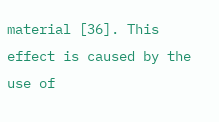material [36]. This effect is caused by the use of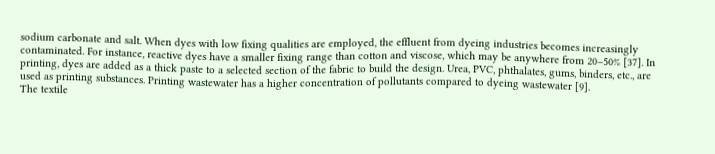sodium carbonate and salt. When dyes with low fixing qualities are employed, the effluent from dyeing industries becomes increasingly contaminated. For instance, reactive dyes have a smaller fixing range than cotton and viscose, which may be anywhere from 20–50% [37]. In printing, dyes are added as a thick paste to a selected section of the fabric to build the design. Urea, PVC, phthalates, gums, binders, etc., are used as printing substances. Printing wastewater has a higher concentration of pollutants compared to dyeing wastewater [9].
The textile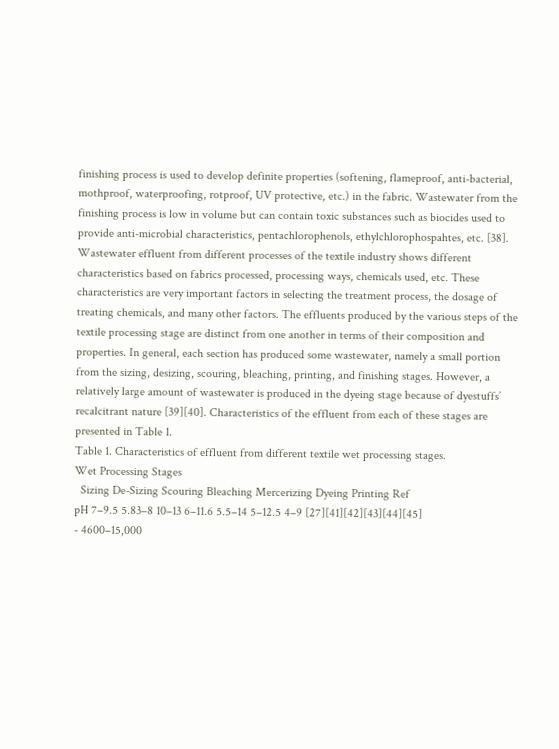finishing process is used to develop definite properties (softening, flameproof, anti-bacterial, mothproof, waterproofing, rotproof, UV protective, etc.) in the fabric. Wastewater from the finishing process is low in volume but can contain toxic substances such as biocides used to provide anti-microbial characteristics, pentachlorophenols, ethylchlorophospahtes, etc. [38]. Wastewater effluent from different processes of the textile industry shows different characteristics based on fabrics processed, processing ways, chemicals used, etc. These characteristics are very important factors in selecting the treatment process, the dosage of treating chemicals, and many other factors. The effluents produced by the various steps of the textile processing stage are distinct from one another in terms of their composition and properties. In general, each section has produced some wastewater, namely a small portion from the sizing, desizing, scouring, bleaching, printing, and finishing stages. However, a relatively large amount of wastewater is produced in the dyeing stage because of dyestuffs’ recalcitrant nature [39][40]. Characteristics of the effluent from each of these stages are presented in Table 1.
Table 1. Characteristics of effluent from different textile wet processing stages.
Wet Processing Stages
  Sizing De-Sizing Scouring Bleaching Mercerizing Dyeing Printing Ref
pH 7–9.5 5.83–8 10–13 6–11.6 5.5–14 5–12.5 4–9 [27][41][42][43][44][45]
- 4600–15,000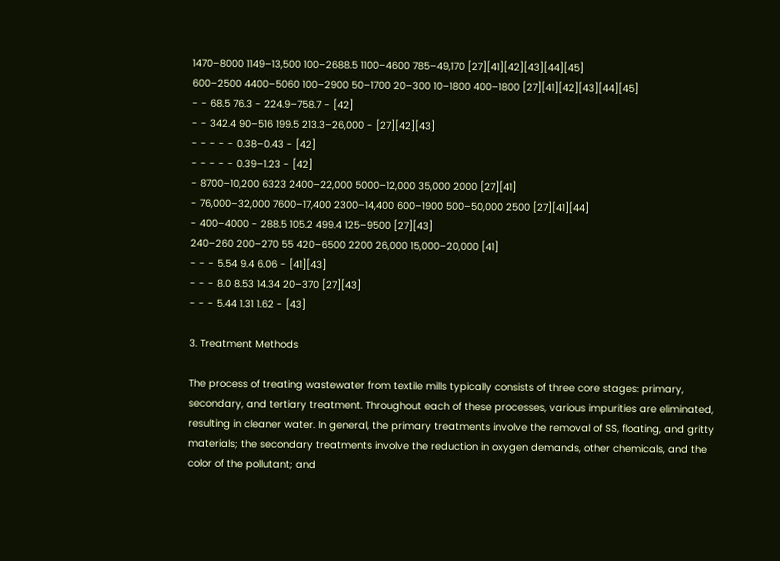1470–8000 1149–13,500 100–2688.5 1100–4600 785–49,170 [27][41][42][43][44][45]
600–2500 4400–5060 100–2900 50–1700 20–300 10–1800 400–1800 [27][41][42][43][44][45]
- - 68.5 76.3 - 224.9–758.7 - [42]
- - 342.4 90–516 199.5 213.3–26,000 - [27][42][43]
- - - - - 0.38–0.43 - [42]
- - - - - 0.39–1.23 - [42]
- 8700–10,200 6323 2400–22,000 5000–12,000 35,000 2000 [27][41]
- 76,000–32,000 7600–17,400 2300–14,400 600–1900 500–50,000 2500 [27][41][44]
- 400–4000 - 288.5 105.2 499.4 125–9500 [27][43]
240–260 200–270 55 420–6500 2200 26,000 15,000–20,000 [41]
- - - 5.54 9.4 6.06 - [41][43]
- - - 8.0 8.53 14.34 20–370 [27][43]
- - - 5.44 1.31 1.62 - [43]

3. Treatment Methods

The process of treating wastewater from textile mills typically consists of three core stages: primary, secondary, and tertiary treatment. Throughout each of these processes, various impurities are eliminated, resulting in cleaner water. In general, the primary treatments involve the removal of SS, floating, and gritty materials; the secondary treatments involve the reduction in oxygen demands, other chemicals, and the color of the pollutant; and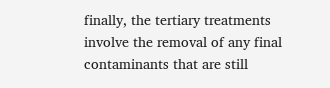finally, the tertiary treatments involve the removal of any final contaminants that are still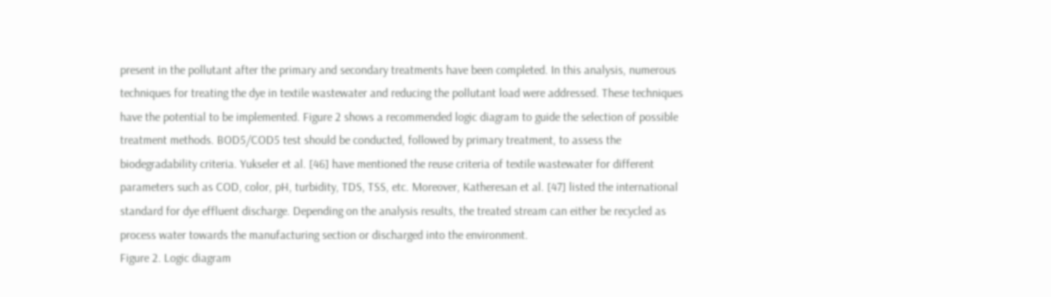present in the pollutant after the primary and secondary treatments have been completed. In this analysis, numerous techniques for treating the dye in textile wastewater and reducing the pollutant load were addressed. These techniques have the potential to be implemented. Figure 2 shows a recommended logic diagram to guide the selection of possible treatment methods. BOD5/COD5 test should be conducted, followed by primary treatment, to assess the biodegradability criteria. Yukseler et al. [46] have mentioned the reuse criteria of textile wastewater for different parameters such as COD, color, pH, turbidity, TDS, TSS, etc. Moreover, Katheresan et al. [47] listed the international standard for dye effluent discharge. Depending on the analysis results, the treated stream can either be recycled as process water towards the manufacturing section or discharged into the environment.
Figure 2. Logic diagram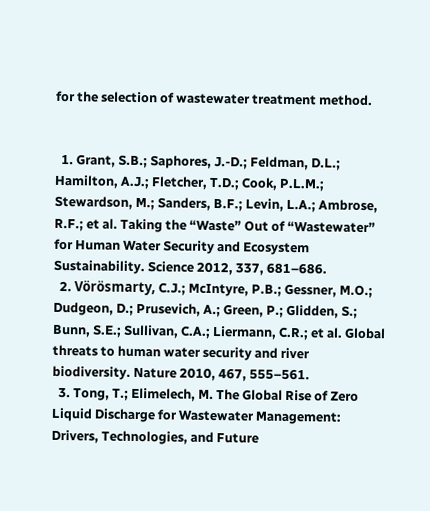for the selection of wastewater treatment method.


  1. Grant, S.B.; Saphores, J.-D.; Feldman, D.L.; Hamilton, A.J.; Fletcher, T.D.; Cook, P.L.M.; Stewardson, M.; Sanders, B.F.; Levin, L.A.; Ambrose, R.F.; et al. Taking the “Waste” Out of “Wastewater” for Human Water Security and Ecosystem Sustainability. Science 2012, 337, 681–686.
  2. Vörösmarty, C.J.; McIntyre, P.B.; Gessner, M.O.; Dudgeon, D.; Prusevich, A.; Green, P.; Glidden, S.; Bunn, S.E.; Sullivan, C.A.; Liermann, C.R.; et al. Global threats to human water security and river biodiversity. Nature 2010, 467, 555–561.
  3. Tong, T.; Elimelech, M. The Global Rise of Zero Liquid Discharge for Wastewater Management: Drivers, Technologies, and Future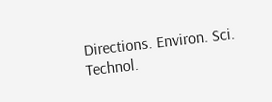Directions. Environ. Sci. Technol.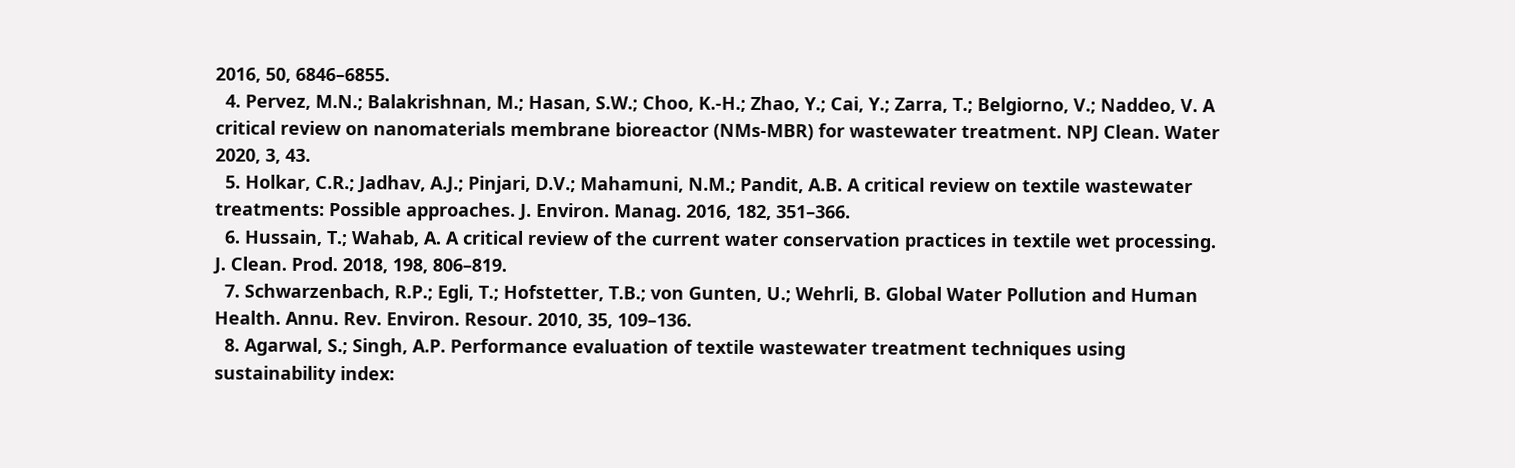2016, 50, 6846–6855.
  4. Pervez, M.N.; Balakrishnan, M.; Hasan, S.W.; Choo, K.-H.; Zhao, Y.; Cai, Y.; Zarra, T.; Belgiorno, V.; Naddeo, V. A critical review on nanomaterials membrane bioreactor (NMs-MBR) for wastewater treatment. NPJ Clean. Water 2020, 3, 43.
  5. Holkar, C.R.; Jadhav, A.J.; Pinjari, D.V.; Mahamuni, N.M.; Pandit, A.B. A critical review on textile wastewater treatments: Possible approaches. J. Environ. Manag. 2016, 182, 351–366.
  6. Hussain, T.; Wahab, A. A critical review of the current water conservation practices in textile wet processing. J. Clean. Prod. 2018, 198, 806–819.
  7. Schwarzenbach, R.P.; Egli, T.; Hofstetter, T.B.; von Gunten, U.; Wehrli, B. Global Water Pollution and Human Health. Annu. Rev. Environ. Resour. 2010, 35, 109–136.
  8. Agarwal, S.; Singh, A.P. Performance evaluation of textile wastewater treatment techniques using sustainability index: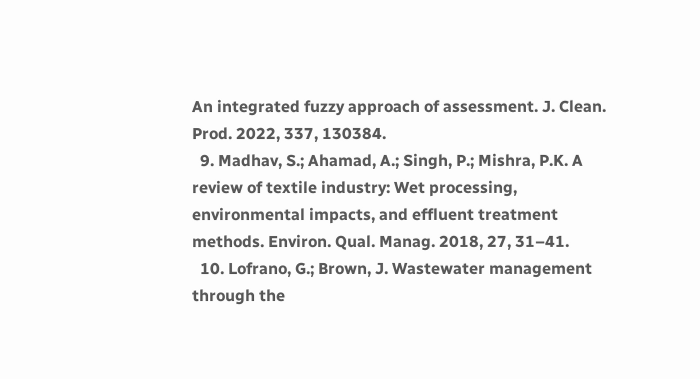An integrated fuzzy approach of assessment. J. Clean. Prod. 2022, 337, 130384.
  9. Madhav, S.; Ahamad, A.; Singh, P.; Mishra, P.K. A review of textile industry: Wet processing, environmental impacts, and effluent treatment methods. Environ. Qual. Manag. 2018, 27, 31–41.
  10. Lofrano, G.; Brown, J. Wastewater management through the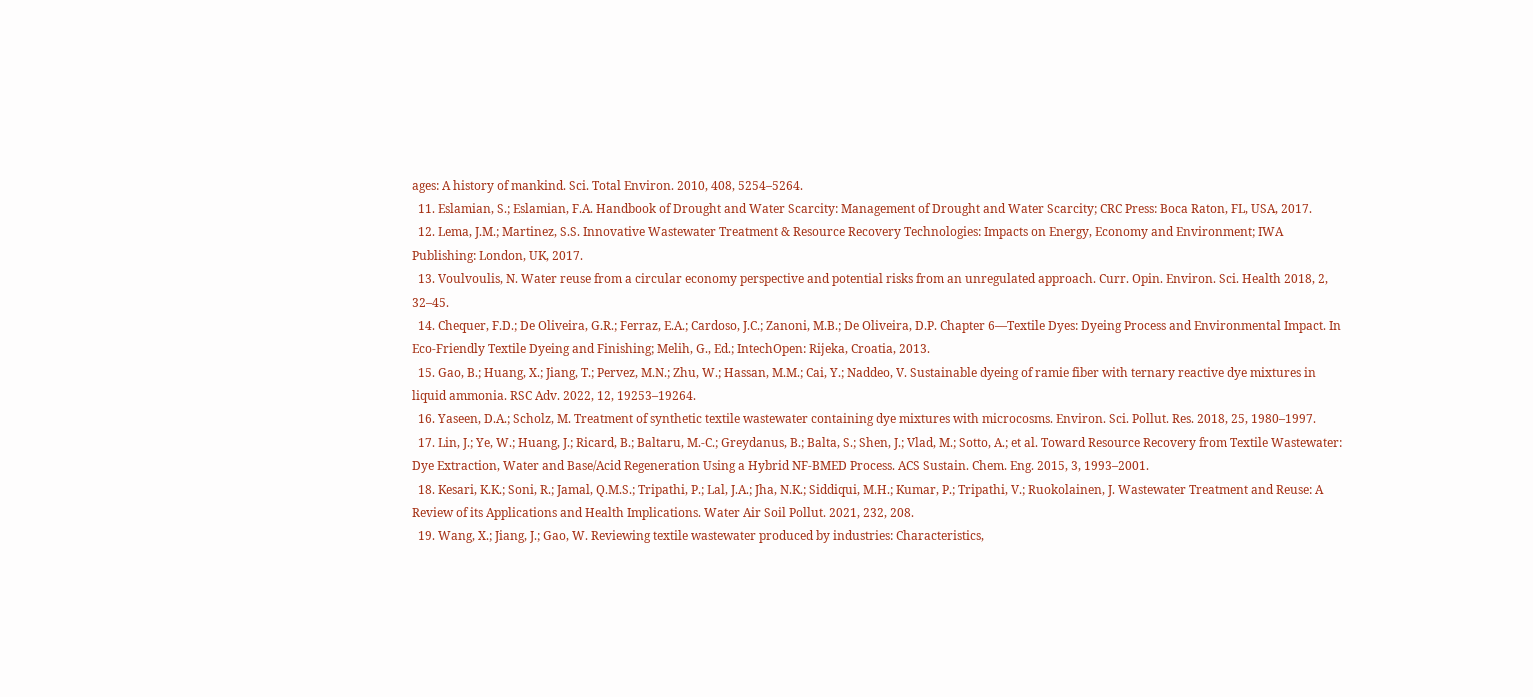ages: A history of mankind. Sci. Total Environ. 2010, 408, 5254–5264.
  11. Eslamian, S.; Eslamian, F.A. Handbook of Drought and Water Scarcity: Management of Drought and Water Scarcity; CRC Press: Boca Raton, FL, USA, 2017.
  12. Lema, J.M.; Martinez, S.S. Innovative Wastewater Treatment & Resource Recovery Technologies: Impacts on Energy, Economy and Environment; IWA Publishing: London, UK, 2017.
  13. Voulvoulis, N. Water reuse from a circular economy perspective and potential risks from an unregulated approach. Curr. Opin. Environ. Sci. Health 2018, 2, 32–45.
  14. Chequer, F.D.; De Oliveira, G.R.; Ferraz, E.A.; Cardoso, J.C.; Zanoni, M.B.; De Oliveira, D.P. Chapter 6—Textile Dyes: Dyeing Process and Environmental Impact. In Eco-Friendly Textile Dyeing and Finishing; Melih, G., Ed.; IntechOpen: Rijeka, Croatia, 2013.
  15. Gao, B.; Huang, X.; Jiang, T.; Pervez, M.N.; Zhu, W.; Hassan, M.M.; Cai, Y.; Naddeo, V. Sustainable dyeing of ramie fiber with ternary reactive dye mixtures in liquid ammonia. RSC Adv. 2022, 12, 19253–19264.
  16. Yaseen, D.A.; Scholz, M. Treatment of synthetic textile wastewater containing dye mixtures with microcosms. Environ. Sci. Pollut. Res. 2018, 25, 1980–1997.
  17. Lin, J.; Ye, W.; Huang, J.; Ricard, B.; Baltaru, M.-C.; Greydanus, B.; Balta, S.; Shen, J.; Vlad, M.; Sotto, A.; et al. Toward Resource Recovery from Textile Wastewater: Dye Extraction, Water and Base/Acid Regeneration Using a Hybrid NF-BMED Process. ACS Sustain. Chem. Eng. 2015, 3, 1993–2001.
  18. Kesari, K.K.; Soni, R.; Jamal, Q.M.S.; Tripathi, P.; Lal, J.A.; Jha, N.K.; Siddiqui, M.H.; Kumar, P.; Tripathi, V.; Ruokolainen, J. Wastewater Treatment and Reuse: A Review of its Applications and Health Implications. Water Air Soil Pollut. 2021, 232, 208.
  19. Wang, X.; Jiang, J.; Gao, W. Reviewing textile wastewater produced by industries: Characteristics,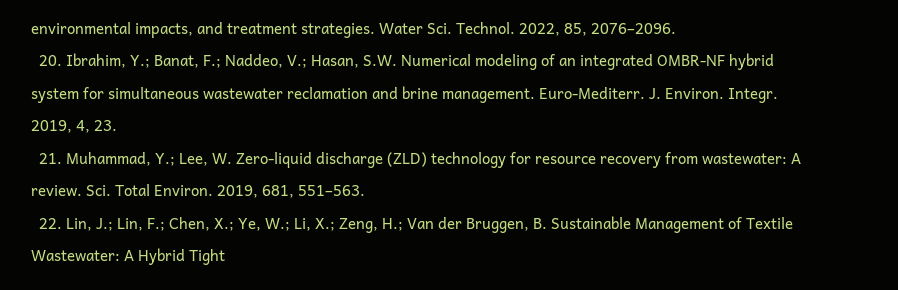environmental impacts, and treatment strategies. Water Sci. Technol. 2022, 85, 2076–2096.
  20. Ibrahim, Y.; Banat, F.; Naddeo, V.; Hasan, S.W. Numerical modeling of an integrated OMBR-NF hybrid system for simultaneous wastewater reclamation and brine management. Euro-Mediterr. J. Environ. Integr. 2019, 4, 23.
  21. Muhammad, Y.; Lee, W. Zero-liquid discharge (ZLD) technology for resource recovery from wastewater: A review. Sci. Total Environ. 2019, 681, 551–563.
  22. Lin, J.; Lin, F.; Chen, X.; Ye, W.; Li, X.; Zeng, H.; Van der Bruggen, B. Sustainable Management of Textile Wastewater: A Hybrid Tight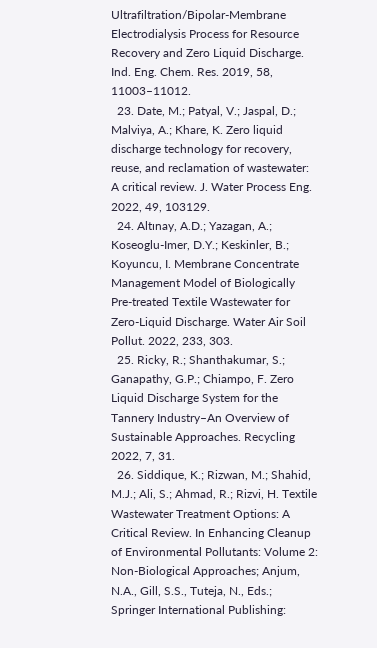Ultrafiltration/Bipolar-Membrane Electrodialysis Process for Resource Recovery and Zero Liquid Discharge. Ind. Eng. Chem. Res. 2019, 58, 11003–11012.
  23. Date, M.; Patyal, V.; Jaspal, D.; Malviya, A.; Khare, K. Zero liquid discharge technology for recovery, reuse, and reclamation of wastewater: A critical review. J. Water Process Eng. 2022, 49, 103129.
  24. Altınay, A.D.; Yazagan, A.; Koseoglu-Imer, D.Y.; Keskinler, B.; Koyuncu, I. Membrane Concentrate Management Model of Biologically Pre-treated Textile Wastewater for Zero-Liquid Discharge. Water Air Soil Pollut. 2022, 233, 303.
  25. Ricky, R.; Shanthakumar, S.; Ganapathy, G.P.; Chiampo, F. Zero Liquid Discharge System for the Tannery Industry–An Overview of Sustainable Approaches. Recycling 2022, 7, 31.
  26. Siddique, K.; Rizwan, M.; Shahid, M.J.; Ali, S.; Ahmad, R.; Rizvi, H. Textile Wastewater Treatment Options: A Critical Review. In Enhancing Cleanup of Environmental Pollutants: Volume 2: Non-Biological Approaches; Anjum, N.A., Gill, S.S., Tuteja, N., Eds.; Springer International Publishing: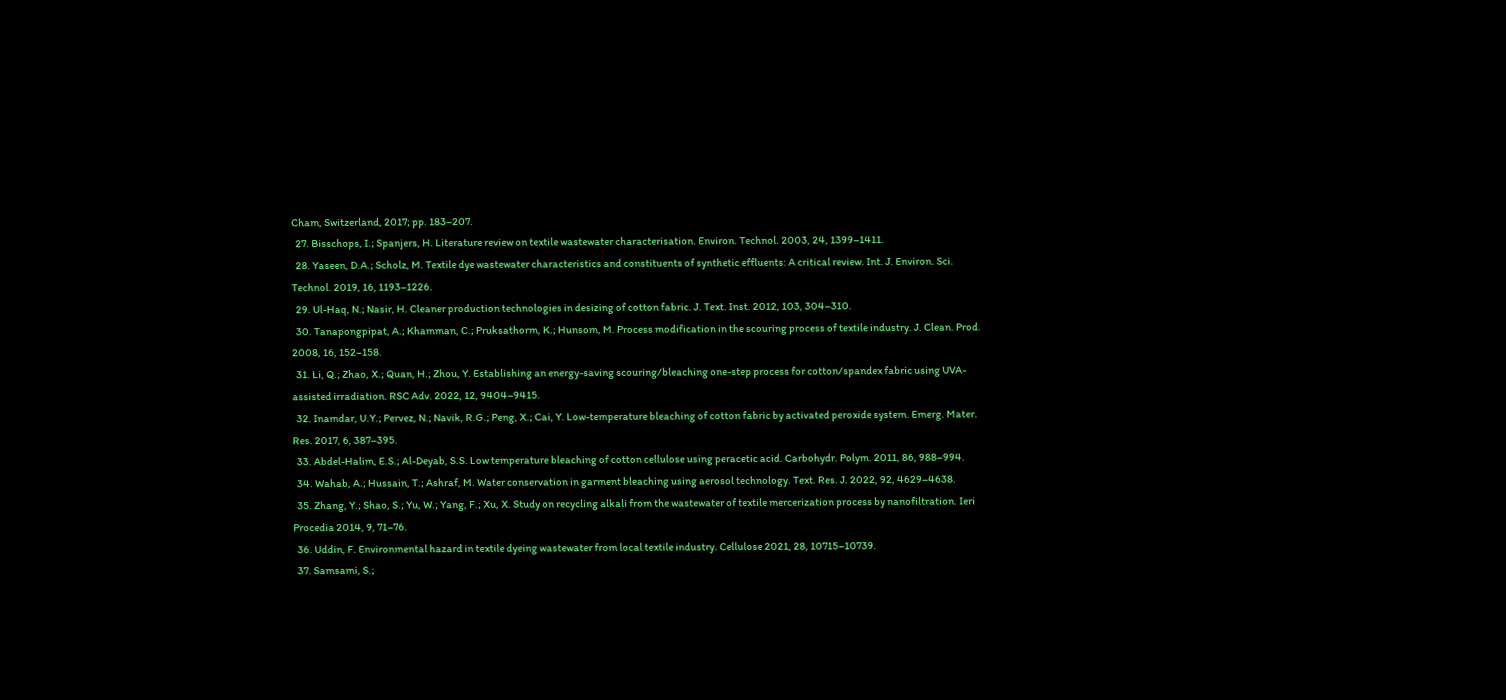Cham, Switzerland, 2017; pp. 183–207.
  27. Bisschops, I.; Spanjers, H. Literature review on textile wastewater characterisation. Environ. Technol. 2003, 24, 1399–1411.
  28. Yaseen, D.A.; Scholz, M. Textile dye wastewater characteristics and constituents of synthetic effluents: A critical review. Int. J. Environ. Sci. Technol. 2019, 16, 1193–1226.
  29. Ul-Haq, N.; Nasir, H. Cleaner production technologies in desizing of cotton fabric. J. Text. Inst. 2012, 103, 304–310.
  30. Tanapongpipat, A.; Khamman, C.; Pruksathorm, K.; Hunsom, M. Process modification in the scouring process of textile industry. J. Clean. Prod. 2008, 16, 152–158.
  31. Li, Q.; Zhao, X.; Quan, H.; Zhou, Y. Establishing an energy-saving scouring/bleaching one-step process for cotton/spandex fabric using UVA-assisted irradiation. RSC Adv. 2022, 12, 9404–9415.
  32. Inamdar, U.Y.; Pervez, N.; Navik, R.G.; Peng, X.; Cai, Y. Low-temperature bleaching of cotton fabric by activated peroxide system. Emerg. Mater. Res. 2017, 6, 387–395.
  33. Abdel-Halim, E.S.; Al-Deyab, S.S. Low temperature bleaching of cotton cellulose using peracetic acid. Carbohydr. Polym. 2011, 86, 988–994.
  34. Wahab, A.; Hussain, T.; Ashraf, M. Water conservation in garment bleaching using aerosol technology. Text. Res. J. 2022, 92, 4629–4638.
  35. Zhang, Y.; Shao, S.; Yu, W.; Yang, F.; Xu, X. Study on recycling alkali from the wastewater of textile mercerization process by nanofiltration. Ieri Procedia 2014, 9, 71–76.
  36. Uddin, F. Environmental hazard in textile dyeing wastewater from local textile industry. Cellulose 2021, 28, 10715–10739.
  37. Samsami, S.;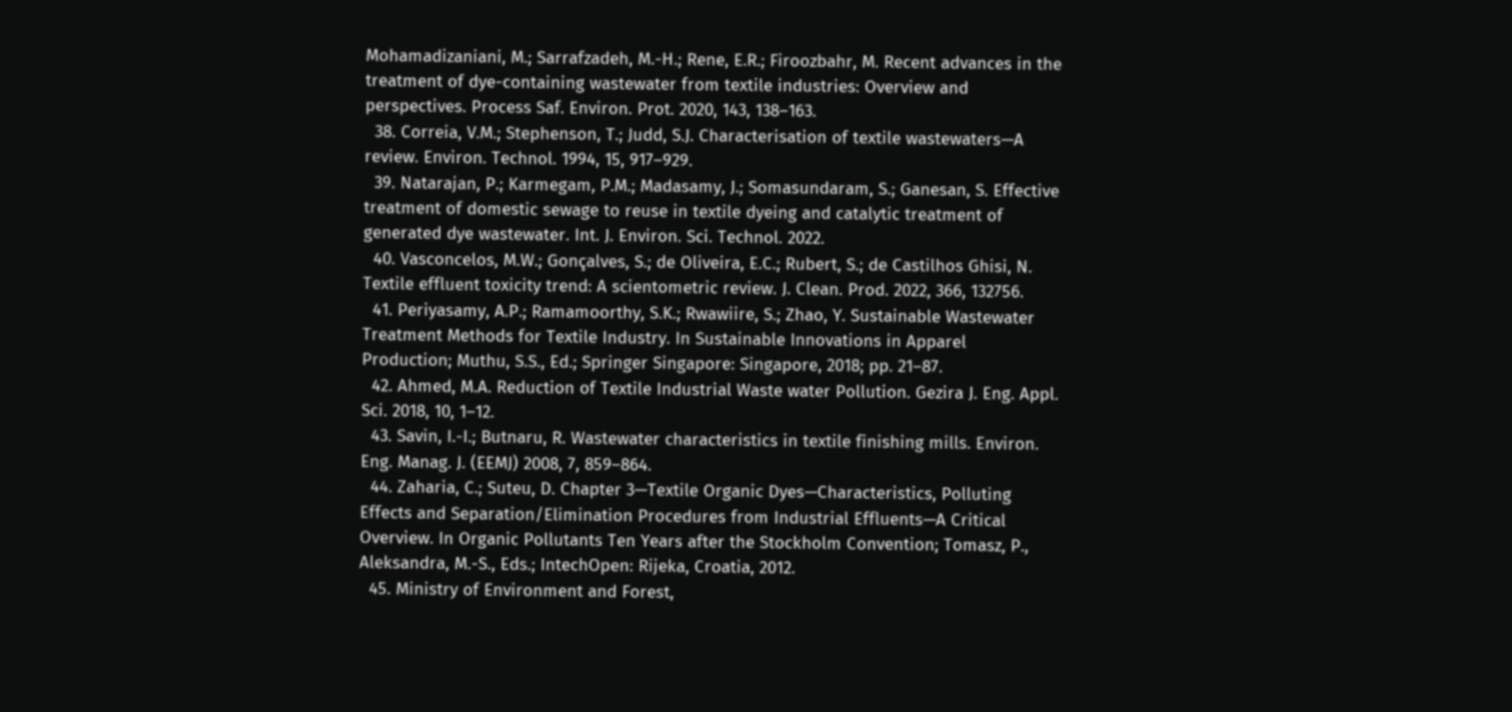Mohamadizaniani, M.; Sarrafzadeh, M.-H.; Rene, E.R.; Firoozbahr, M. Recent advances in the treatment of dye-containing wastewater from textile industries: Overview and perspectives. Process Saf. Environ. Prot. 2020, 143, 138–163.
  38. Correia, V.M.; Stephenson, T.; Judd, S.J. Characterisation of textile wastewaters—A review. Environ. Technol. 1994, 15, 917–929.
  39. Natarajan, P.; Karmegam, P.M.; Madasamy, J.; Somasundaram, S.; Ganesan, S. Effective treatment of domestic sewage to reuse in textile dyeing and catalytic treatment of generated dye wastewater. Int. J. Environ. Sci. Technol. 2022.
  40. Vasconcelos, M.W.; Gonçalves, S.; de Oliveira, E.C.; Rubert, S.; de Castilhos Ghisi, N. Textile effluent toxicity trend: A scientometric review. J. Clean. Prod. 2022, 366, 132756.
  41. Periyasamy, A.P.; Ramamoorthy, S.K.; Rwawiire, S.; Zhao, Y. Sustainable Wastewater Treatment Methods for Textile Industry. In Sustainable Innovations in Apparel Production; Muthu, S.S., Ed.; Springer Singapore: Singapore, 2018; pp. 21–87.
  42. Ahmed, M.A. Reduction of Textile Industrial Waste water Pollution. Gezira J. Eng. Appl. Sci. 2018, 10, 1–12.
  43. Savin, I.-I.; Butnaru, R. Wastewater characteristics in textile finishing mills. Environ. Eng. Manag. J. (EEMJ) 2008, 7, 859–864.
  44. Zaharia, C.; Suteu, D. Chapter 3—Textile Organic Dyes—Characteristics, Polluting Effects and Separation/Elimination Procedures from Industrial Effluents—A Critical Overview. In Organic Pollutants Ten Years after the Stockholm Convention; Tomasz, P., Aleksandra, M.-S., Eds.; IntechOpen: Rijeka, Croatia, 2012.
  45. Ministry of Environment and Forest,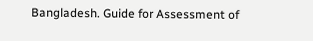Bangladesh. Guide for Assessment of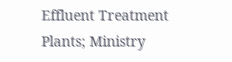Effluent Treatment Plants; Ministry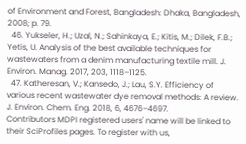of Environment and Forest, Bangladesh: Dhaka, Bangladesh, 2008; p. 79.
  46. Yukseler, H.; Uzal, N.; Sahinkaya, E.; Kitis, M.; Dilek, F.B.; Yetis, U. Analysis of the best available techniques for wastewaters from a denim manufacturing textile mill. J. Environ. Manag. 2017, 203, 1118–1125.
  47. Katheresan, V.; Kansedo, J.; Lau, S.Y. Efficiency of various recent wastewater dye removal methods: A review. J. Environ. Chem. Eng. 2018, 6, 4676–4697.
Contributors MDPI registered users' name will be linked to their SciProfiles pages. To register with us,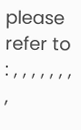please refer to : , , , , , , , ,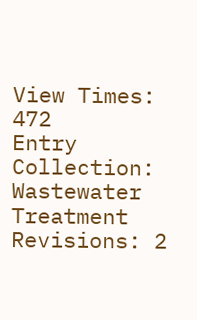View Times: 472
Entry Collection: Wastewater Treatment
Revisions: 2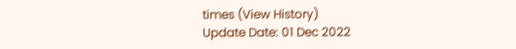times (View History)
Update Date: 01 Dec 2022